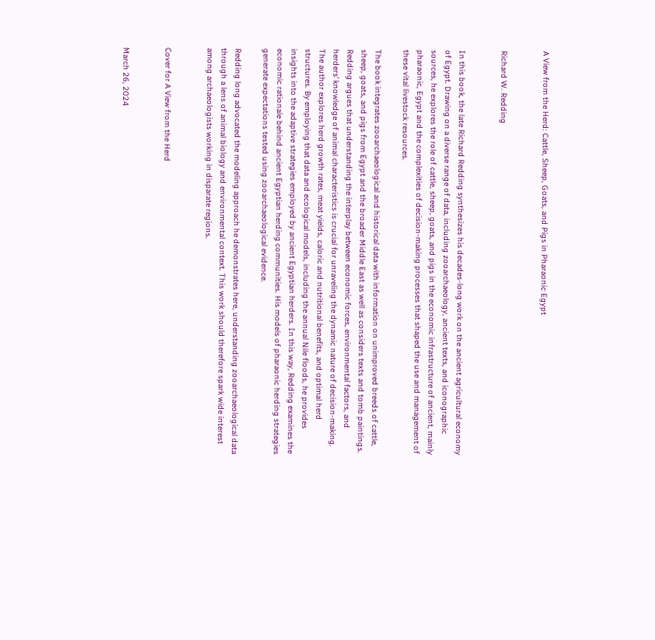A View from the Herd: Cattle, Sheep, Goats, and Pigs in Pharaonic Egypt


Richard W. Redding


In this book, the late Richard Redding synthesizes his decades-long work on the ancient agricultural economy of Egypt. Drawing on a diverse range of data, including zooarchaeology, ancient texts, and iconographic sources, he explores the role of cattle, sheep, goats, and pigs in the economic infrastructure of ancient, mainly pharaonic, Egypt and the complexities of decision-making processes that shaped the use and management of these vital livestock resources.

The book integrates zooarchaeological and historical data with information on unimproved breeds of cattle, sheep, goats, and pigs from Egypt and the broader Middle East as well as considers texts and tomb paintings. Redding argues that understanding the interplay between economic forces, environmental factors, and herders’ knowledge of animal characteristics is crucial for unraveling the dynamic nature of decision-making. The author explores herd growth rates, meat yields, caloric and nutritional benefits, and optimal herd structures. By employing that data and ecological models, including the annual Nile floods, he provides insights into the adaptive strategies employed by ancient Egyptian herders. In this way, Redding examines the economic rationale behind ancient Egyptian herding communities. His models of pharaonic herding strategies generate expectations tested using zooarchaeological evidence.

Redding long advocated the modeling approach he demonstrates here, understanding zooarchaeological data through a lens of animal biology and environmental context. This work should therefore spark wide interest among archaeologists working in disparate regions.


Cover for A View from the Herd


March 26, 2024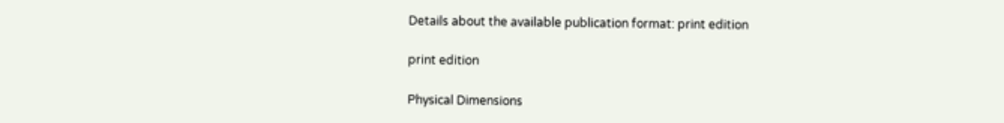Details about the available publication format: print edition

print edition

Physical Dimensions